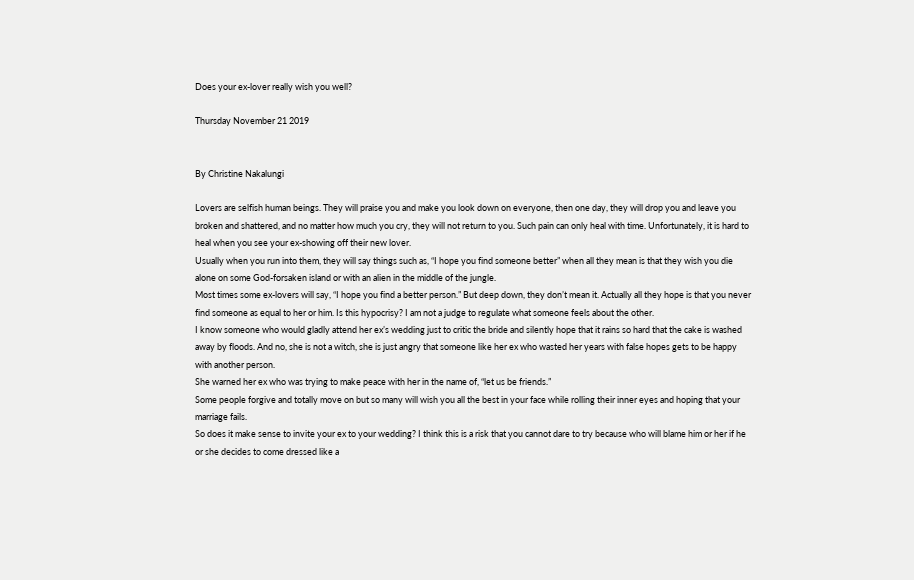Does your ex-lover really wish you well?

Thursday November 21 2019


By Christine Nakalungi

Lovers are selfish human beings. They will praise you and make you look down on everyone, then one day, they will drop you and leave you broken and shattered, and no matter how much you cry, they will not return to you. Such pain can only heal with time. Unfortunately, it is hard to heal when you see your ex-showing off their new lover.
Usually when you run into them, they will say things such as, “I hope you find someone better” when all they mean is that they wish you die alone on some God-forsaken island or with an alien in the middle of the jungle.
Most times some ex-lovers will say, “I hope you find a better person.” But deep down, they don’t mean it. Actually all they hope is that you never find someone as equal to her or him. Is this hypocrisy? I am not a judge to regulate what someone feels about the other.
I know someone who would gladly attend her ex’s wedding just to critic the bride and silently hope that it rains so hard that the cake is washed away by floods. And no, she is not a witch, she is just angry that someone like her ex who wasted her years with false hopes gets to be happy with another person.
She warned her ex who was trying to make peace with her in the name of, “let us be friends.”
Some people forgive and totally move on but so many will wish you all the best in your face while rolling their inner eyes and hoping that your marriage fails.
So does it make sense to invite your ex to your wedding? I think this is a risk that you cannot dare to try because who will blame him or her if he or she decides to come dressed like a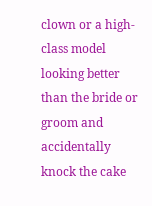clown or a high-class model looking better than the bride or groom and accidentally knock the cake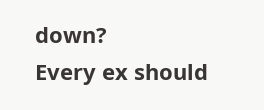down?
Every ex should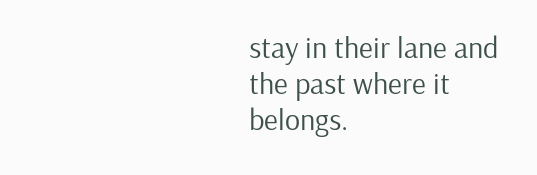stay in their lane and the past where it belongs.